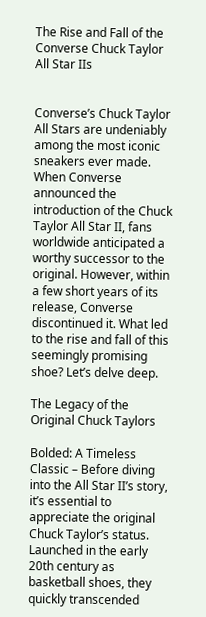The Rise and Fall of the Converse Chuck Taylor All Star IIs


Converse’s Chuck Taylor All Stars are undeniably among the most iconic sneakers ever made. When Converse announced the introduction of the Chuck Taylor All Star II, fans worldwide anticipated a worthy successor to the original. However, within a few short years of its release, Converse discontinued it. What led to the rise and fall of this seemingly promising shoe? Let’s delve deep.

The Legacy of the Original Chuck Taylors

Bolded: A Timeless Classic – Before diving into the All Star II’s story, it’s essential to appreciate the original Chuck Taylor’s status. Launched in the early 20th century as basketball shoes, they quickly transcended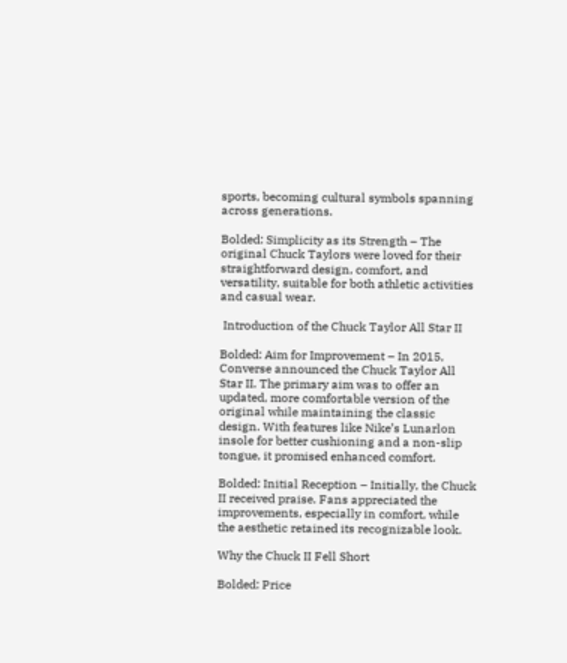sports, becoming cultural symbols spanning across generations.

Bolded: Simplicity as its Strength – The original Chuck Taylors were loved for their straightforward design, comfort, and versatility, suitable for both athletic activities and casual wear.

 Introduction of the Chuck Taylor All Star II

Bolded: Aim for Improvement – In 2015, Converse announced the Chuck Taylor All Star II. The primary aim was to offer an updated, more comfortable version of the original while maintaining the classic design. With features like Nike’s Lunarlon insole for better cushioning and a non-slip tongue, it promised enhanced comfort.

Bolded: Initial Reception – Initially, the Chuck II received praise. Fans appreciated the improvements, especially in comfort, while the aesthetic retained its recognizable look.

Why the Chuck II Fell Short

Bolded: Price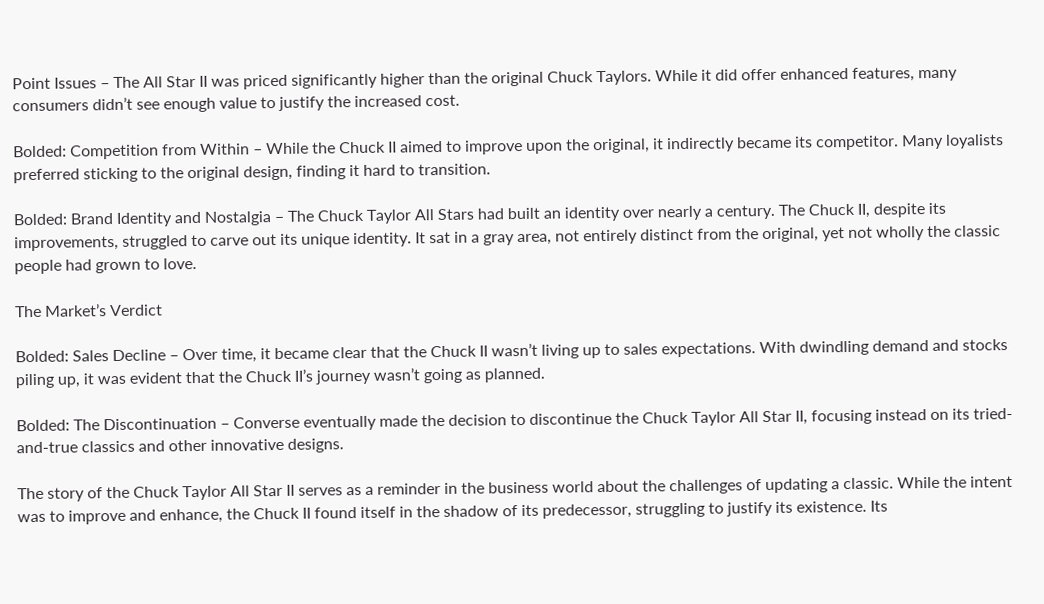Point Issues – The All Star II was priced significantly higher than the original Chuck Taylors. While it did offer enhanced features, many consumers didn’t see enough value to justify the increased cost.

Bolded: Competition from Within – While the Chuck II aimed to improve upon the original, it indirectly became its competitor. Many loyalists preferred sticking to the original design, finding it hard to transition.

Bolded: Brand Identity and Nostalgia – The Chuck Taylor All Stars had built an identity over nearly a century. The Chuck II, despite its improvements, struggled to carve out its unique identity. It sat in a gray area, not entirely distinct from the original, yet not wholly the classic people had grown to love.

The Market’s Verdict

Bolded: Sales Decline – Over time, it became clear that the Chuck II wasn’t living up to sales expectations. With dwindling demand and stocks piling up, it was evident that the Chuck II’s journey wasn’t going as planned.

Bolded: The Discontinuation – Converse eventually made the decision to discontinue the Chuck Taylor All Star II, focusing instead on its tried-and-true classics and other innovative designs.

The story of the Chuck Taylor All Star II serves as a reminder in the business world about the challenges of updating a classic. While the intent was to improve and enhance, the Chuck II found itself in the shadow of its predecessor, struggling to justify its existence. Its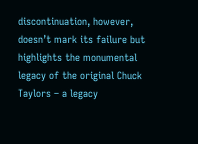discontinuation, however, doesn’t mark its failure but highlights the monumental legacy of the original Chuck Taylors – a legacy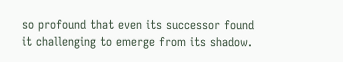so profound that even its successor found it challenging to emerge from its shadow.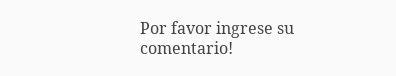Por favor ingrese su comentario!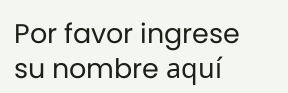Por favor ingrese su nombre aquí